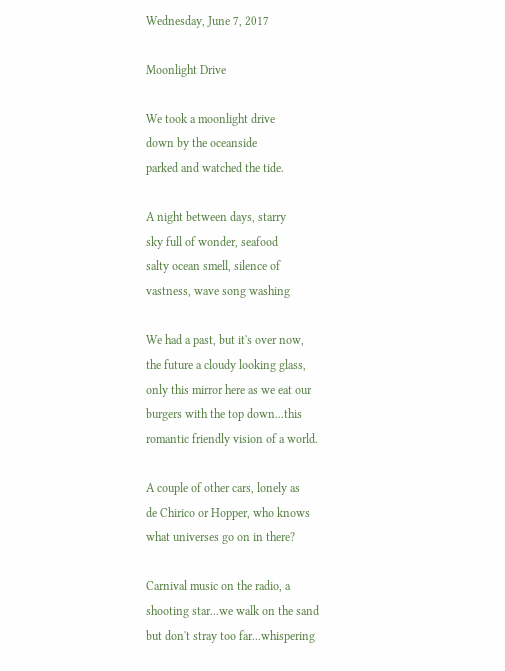Wednesday, June 7, 2017

Moonlight Drive

We took a moonlight drive
down by the oceanside
parked and watched the tide.

A night between days, starry
sky full of wonder, seafood
salty ocean smell, silence of
vastness, wave song washing

We had a past, but it's over now,
the future a cloudy looking glass,
only this mirror here as we eat our
burgers with the top down...this
romantic friendly vision of a world.

A couple of other cars, lonely as
de Chirico or Hopper, who knows
what universes go on in there?

Carnival music on the radio, a
shooting star...we walk on the sand
but don't stray too far...whispering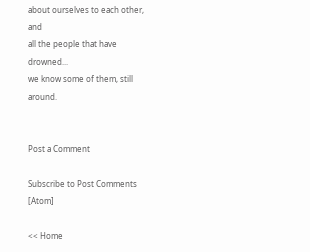about ourselves to each other, and
all the people that have drowned...
we know some of them, still around.


Post a Comment

Subscribe to Post Comments [Atom]

<< Home